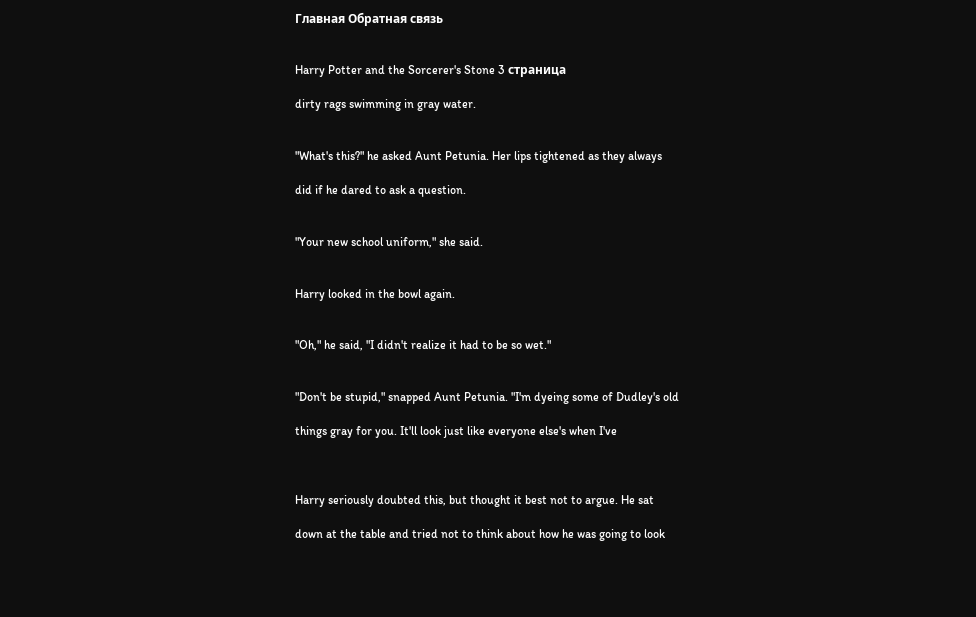Главная Обратная связь


Harry Potter and the Sorcerer's Stone 3 страница

dirty rags swimming in gray water.


"What's this?" he asked Aunt Petunia. Her lips tightened as they always

did if he dared to ask a question.


"Your new school uniform," she said.


Harry looked in the bowl again.


"Oh," he said, "I didn't realize it had to be so wet."


"Don't be stupid," snapped Aunt Petunia. "I'm dyeing some of Dudley's old

things gray for you. It'll look just like everyone else's when I've



Harry seriously doubted this, but thought it best not to argue. He sat

down at the table and tried not to think about how he was going to look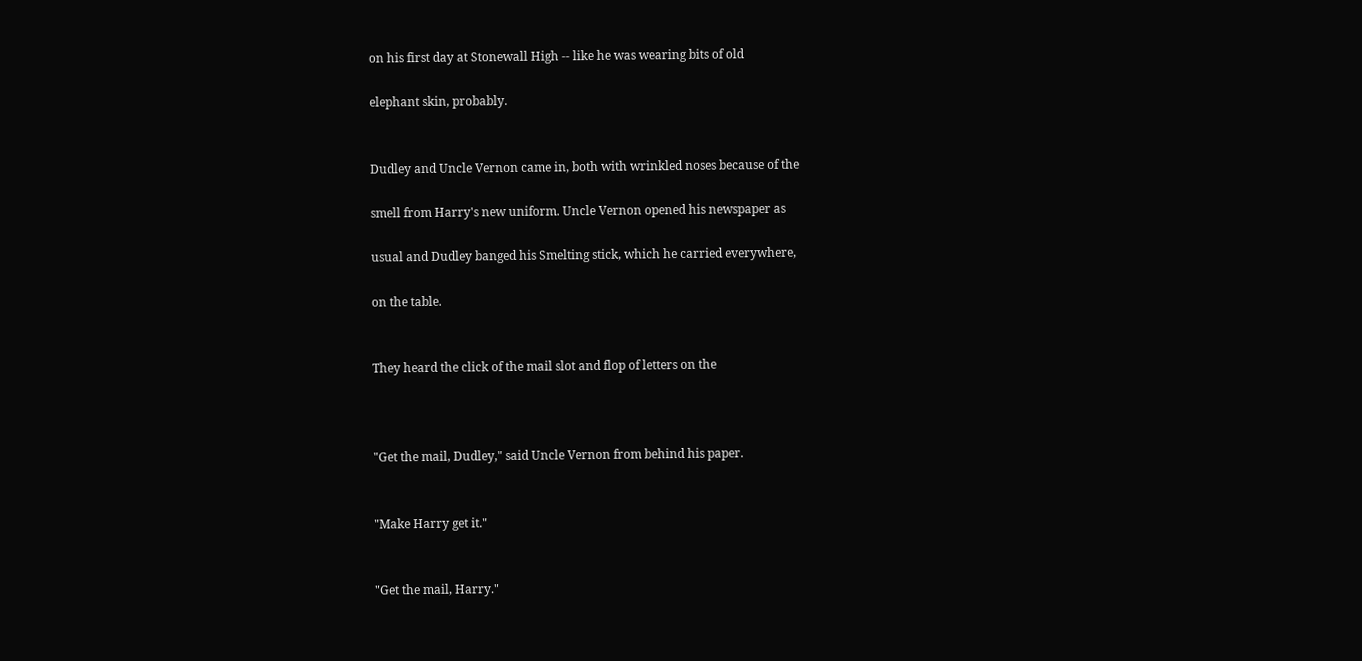on his first day at Stonewall High -- like he was wearing bits of old

elephant skin, probably.


Dudley and Uncle Vernon came in, both with wrinkled noses because of the

smell from Harry's new uniform. Uncle Vernon opened his newspaper as

usual and Dudley banged his Smelting stick, which he carried everywhere,

on the table.


They heard the click of the mail slot and flop of letters on the



"Get the mail, Dudley," said Uncle Vernon from behind his paper.


"Make Harry get it."


"Get the mail, Harry."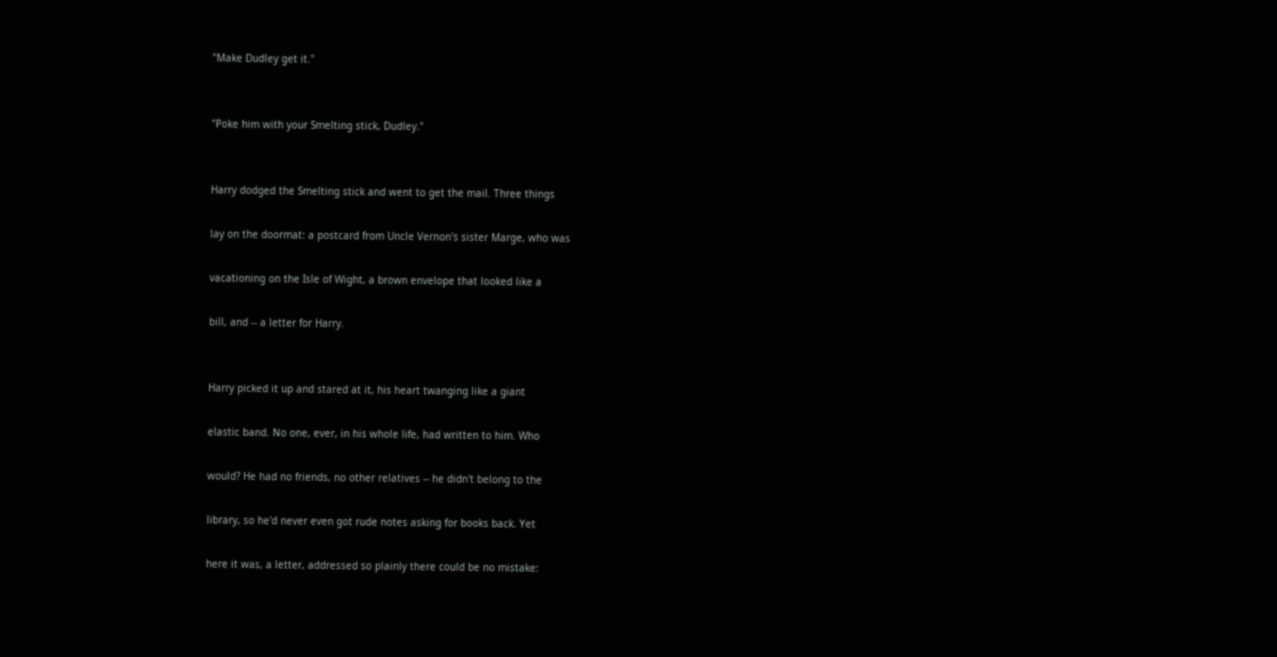"Make Dudley get it."


"Poke him with your Smelting stick, Dudley."


Harry dodged the Smelting stick and went to get the mail. Three things

lay on the doormat: a postcard from Uncle Vernon's sister Marge, who was

vacationing on the Isle of Wight, a brown envelope that looked like a

bill, and -- a letter for Harry.


Harry picked it up and stared at it, his heart twanging like a giant

elastic band. No one, ever, in his whole life, had written to him. Who

would? He had no friends, no other relatives -- he didn't belong to the

library, so he'd never even got rude notes asking for books back. Yet

here it was, a letter, addressed so plainly there could be no mistake: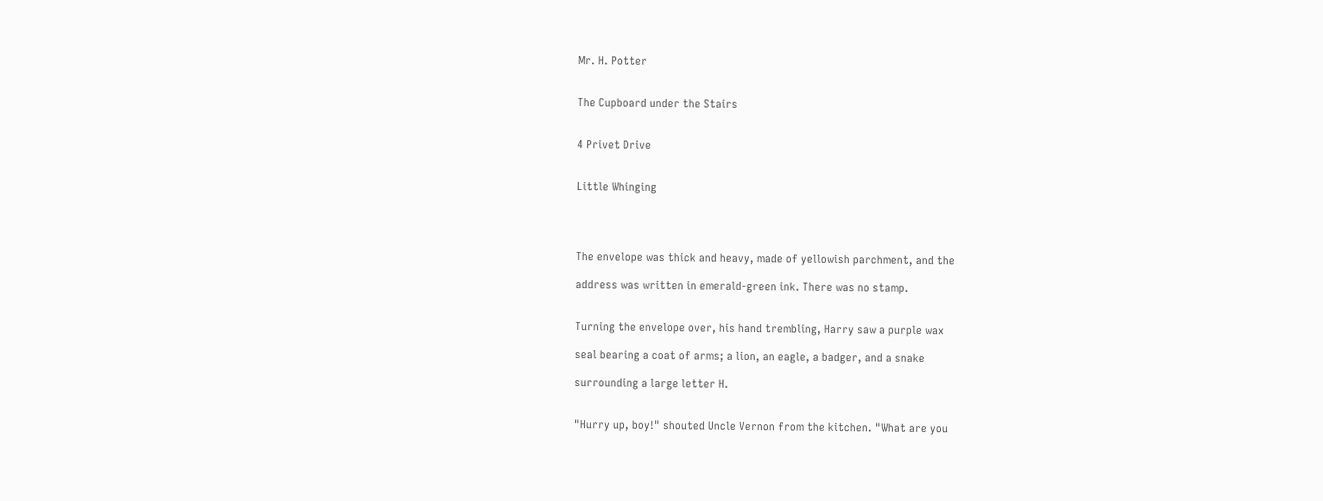Mr. H. Potter


The Cupboard under the Stairs


4 Privet Drive


Little Whinging




The envelope was thick and heavy, made of yellowish parchment, and the

address was written in emerald-green ink. There was no stamp.


Turning the envelope over, his hand trembling, Harry saw a purple wax

seal bearing a coat of arms; a lion, an eagle, a badger, and a snake

surrounding a large letter H.


"Hurry up, boy!" shouted Uncle Vernon from the kitchen. "What are you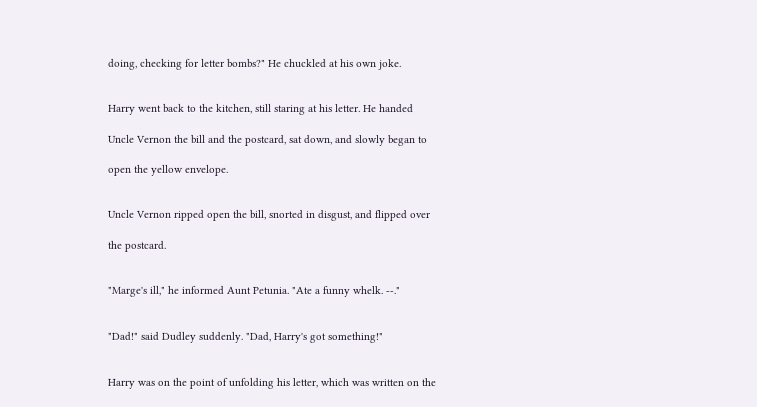doing, checking for letter bombs?" He chuckled at his own joke.


Harry went back to the kitchen, still staring at his letter. He handed

Uncle Vernon the bill and the postcard, sat down, and slowly began to

open the yellow envelope.


Uncle Vernon ripped open the bill, snorted in disgust, and flipped over

the postcard.


"Marge's ill," he informed Aunt Petunia. "Ate a funny whelk. --."


"Dad!" said Dudley suddenly. "Dad, Harry's got something!"


Harry was on the point of unfolding his letter, which was written on the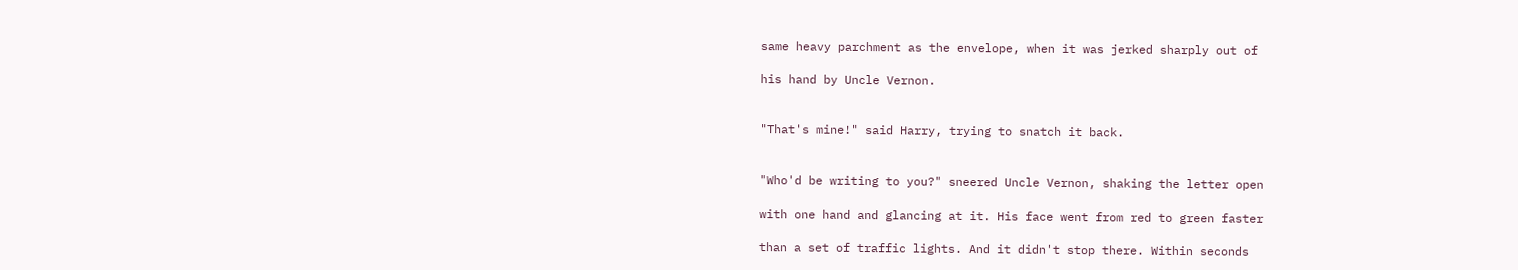same heavy parchment as the envelope, when it was jerked sharply out of

his hand by Uncle Vernon.


"That's mine!" said Harry, trying to snatch it back.


"Who'd be writing to you?" sneered Uncle Vernon, shaking the letter open

with one hand and glancing at it. His face went from red to green faster

than a set of traffic lights. And it didn't stop there. Within seconds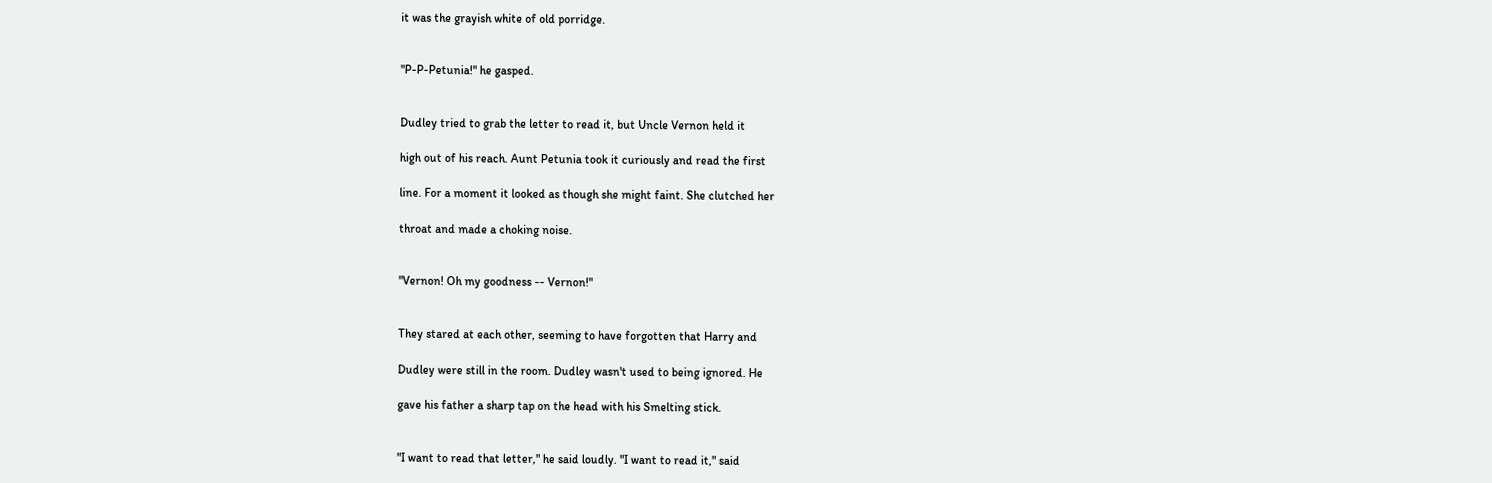it was the grayish white of old porridge.


"P-P-Petunia!" he gasped.


Dudley tried to grab the letter to read it, but Uncle Vernon held it

high out of his reach. Aunt Petunia took it curiously and read the first

line. For a moment it looked as though she might faint. She clutched her

throat and made a choking noise.


"Vernon! Oh my goodness -- Vernon!"


They stared at each other, seeming to have forgotten that Harry and

Dudley were still in the room. Dudley wasn't used to being ignored. He

gave his father a sharp tap on the head with his Smelting stick.


"I want to read that letter," he said loudly. "I want to read it," said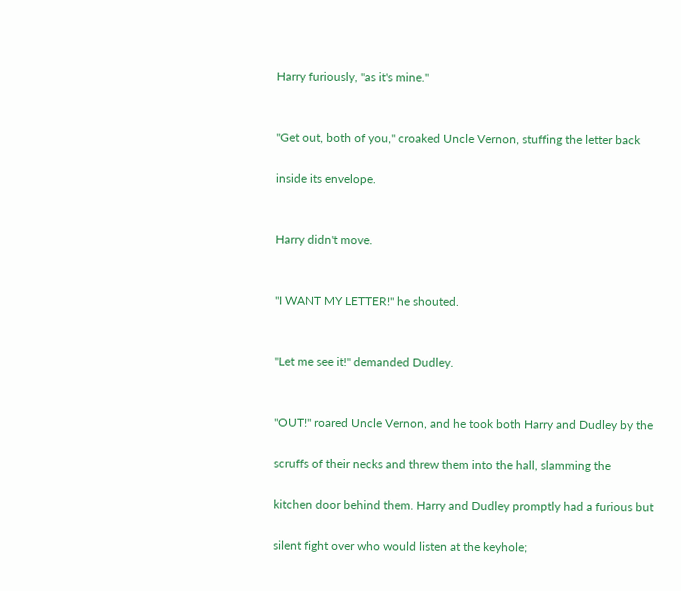Harry furiously, "as it's mine."


"Get out, both of you," croaked Uncle Vernon, stuffing the letter back

inside its envelope.


Harry didn't move.


"I WANT MY LETTER!" he shouted.


"Let me see it!" demanded Dudley.


"OUT!" roared Uncle Vernon, and he took both Harry and Dudley by the

scruffs of their necks and threw them into the hall, slamming the

kitchen door behind them. Harry and Dudley promptly had a furious but

silent fight over who would listen at the keyhole;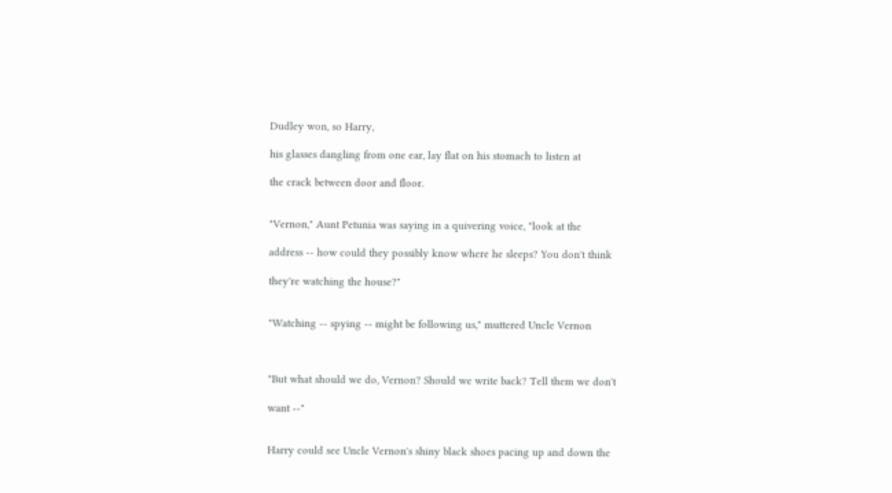Dudley won, so Harry,

his glasses dangling from one ear, lay flat on his stomach to listen at

the crack between door and floor.


"Vernon," Aunt Petunia was saying in a quivering voice, "look at the

address -- how could they possibly know where he sleeps? You don't think

they're watching the house?"


"Watching -- spying -- might be following us," muttered Uncle Vernon



"But what should we do, Vernon? Should we write back? Tell them we don't

want --"


Harry could see Uncle Vernon's shiny black shoes pacing up and down the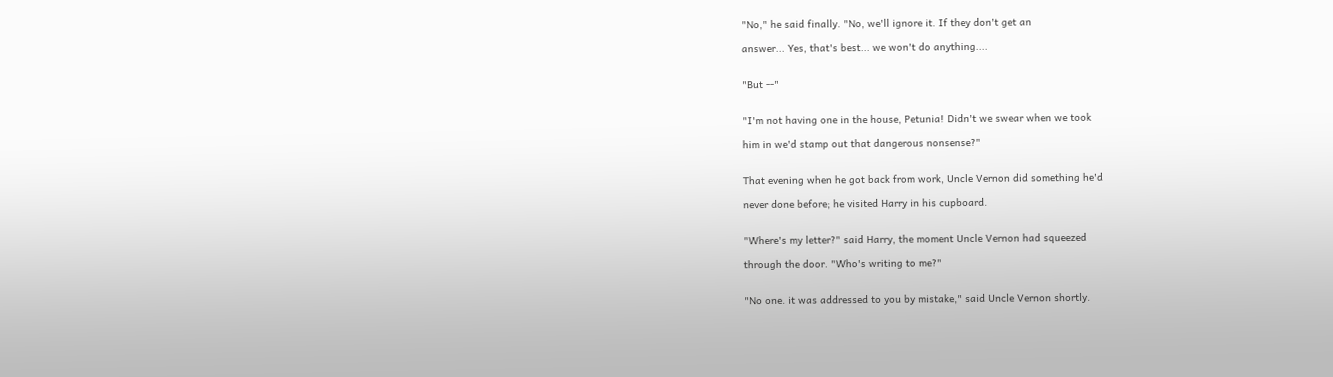"No," he said finally. "No, we'll ignore it. If they don't get an

answer... Yes, that's best... we won't do anything....


"But --"


"I'm not having one in the house, Petunia! Didn't we swear when we took

him in we'd stamp out that dangerous nonsense?"


That evening when he got back from work, Uncle Vernon did something he'd

never done before; he visited Harry in his cupboard.


"Where's my letter?" said Harry, the moment Uncle Vernon had squeezed

through the door. "Who's writing to me?"


"No one. it was addressed to you by mistake," said Uncle Vernon shortly.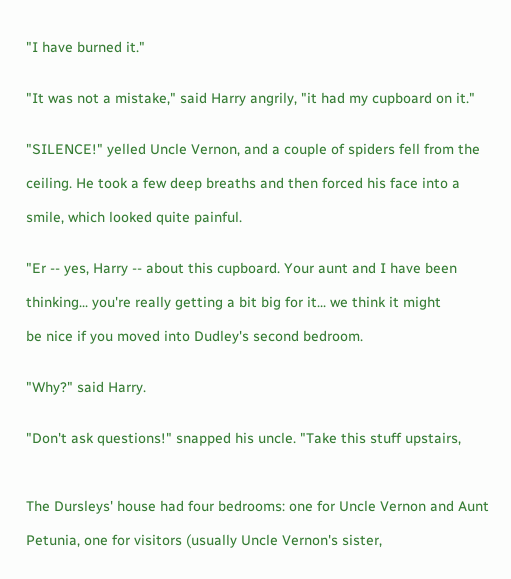"I have burned it."


"It was not a mistake," said Harry angrily, "it had my cupboard on it."


"SILENCE!" yelled Uncle Vernon, and a couple of spiders fell from the

ceiling. He took a few deep breaths and then forced his face into a

smile, which looked quite painful.


"Er -- yes, Harry -- about this cupboard. Your aunt and I have been

thinking... you're really getting a bit big for it... we think it might

be nice if you moved into Dudley's second bedroom.


"Why?" said Harry.


"Don't ask questions!" snapped his uncle. "Take this stuff upstairs,



The Dursleys' house had four bedrooms: one for Uncle Vernon and Aunt

Petunia, one for visitors (usually Uncle Vernon's sister,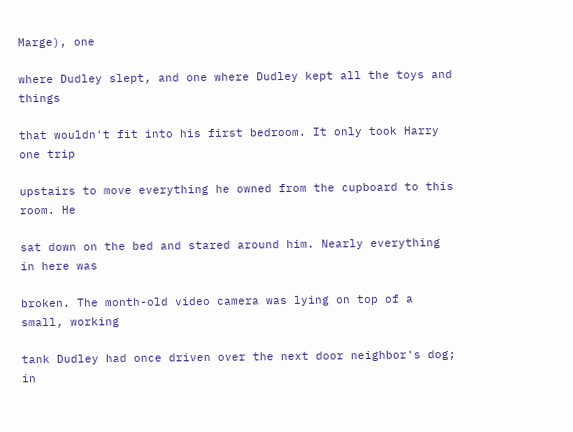Marge), one

where Dudley slept, and one where Dudley kept all the toys and things

that wouldn't fit into his first bedroom. It only took Harry one trip

upstairs to move everything he owned from the cupboard to this room. He

sat down on the bed and stared around him. Nearly everything in here was

broken. The month-old video camera was lying on top of a small, working

tank Dudley had once driven over the next door neighbor's dog; in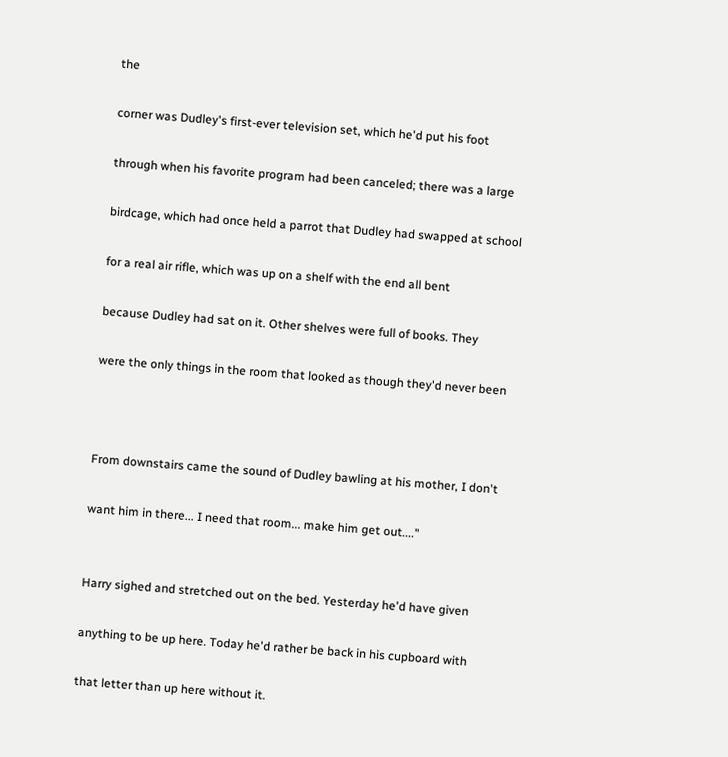the

corner was Dudley's first-ever television set, which he'd put his foot

through when his favorite program had been canceled; there was a large

birdcage, which had once held a parrot that Dudley had swapped at school

for a real air rifle, which was up on a shelf with the end all bent

because Dudley had sat on it. Other shelves were full of books. They

were the only things in the room that looked as though they'd never been



From downstairs came the sound of Dudley bawling at his mother, I don't

want him in there... I need that room... make him get out...."


Harry sighed and stretched out on the bed. Yesterday he'd have given

anything to be up here. Today he'd rather be back in his cupboard with

that letter than up here without it.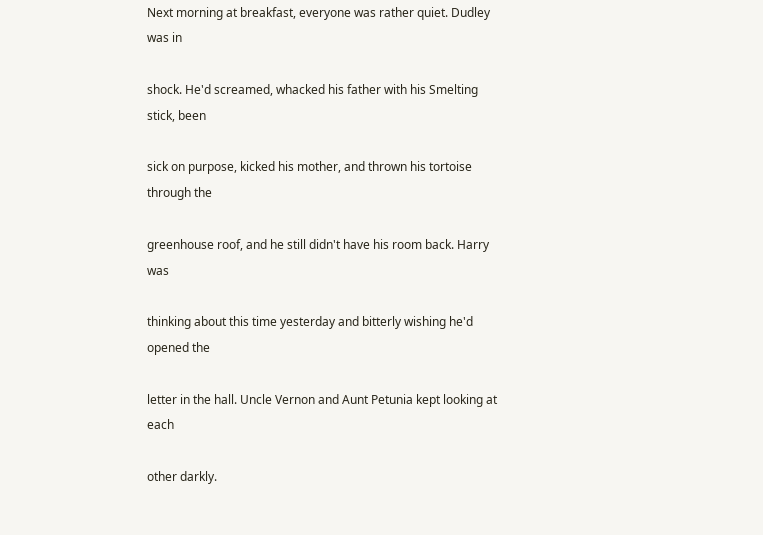Next morning at breakfast, everyone was rather quiet. Dudley was in

shock. He'd screamed, whacked his father with his Smelting stick, been

sick on purpose, kicked his mother, and thrown his tortoise through the

greenhouse roof, and he still didn't have his room back. Harry was

thinking about this time yesterday and bitterly wishing he'd opened the

letter in the hall. Uncle Vernon and Aunt Petunia kept looking at each

other darkly.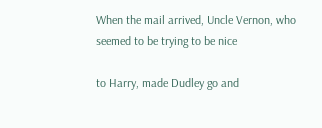When the mail arrived, Uncle Vernon, who seemed to be trying to be nice

to Harry, made Dudley go and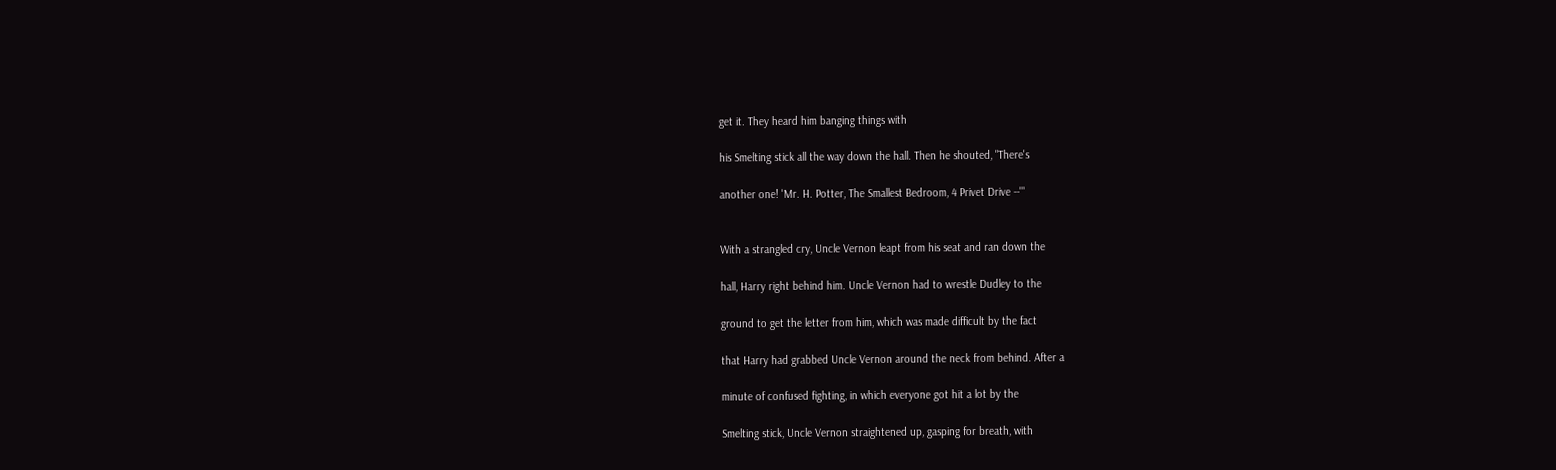get it. They heard him banging things with

his Smelting stick all the way down the hall. Then he shouted, "There's

another one! 'Mr. H. Potter, The Smallest Bedroom, 4 Privet Drive --'"


With a strangled cry, Uncle Vernon leapt from his seat and ran down the

hall, Harry right behind him. Uncle Vernon had to wrestle Dudley to the

ground to get the letter from him, which was made difficult by the fact

that Harry had grabbed Uncle Vernon around the neck from behind. After a

minute of confused fighting, in which everyone got hit a lot by the

Smelting stick, Uncle Vernon straightened up, gasping for breath, with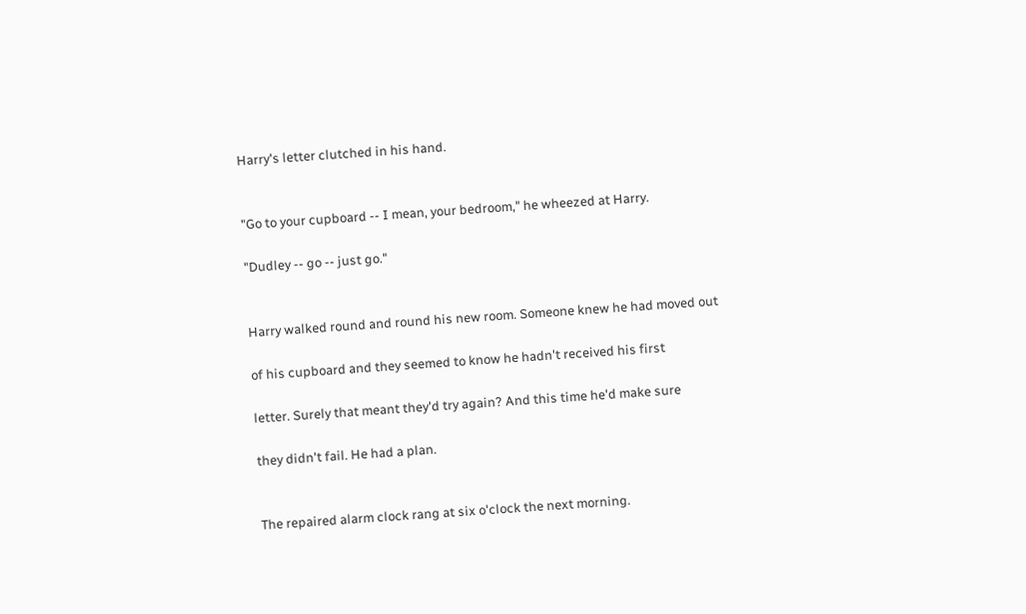Harry's letter clutched in his hand.


"Go to your cupboard -- I mean, your bedroom," he wheezed at Harry.

"Dudley -- go -- just go."


Harry walked round and round his new room. Someone knew he had moved out

of his cupboard and they seemed to know he hadn't received his first

letter. Surely that meant they'd try again? And this time he'd make sure

they didn't fail. He had a plan.


The repaired alarm clock rang at six o'clock the next morning.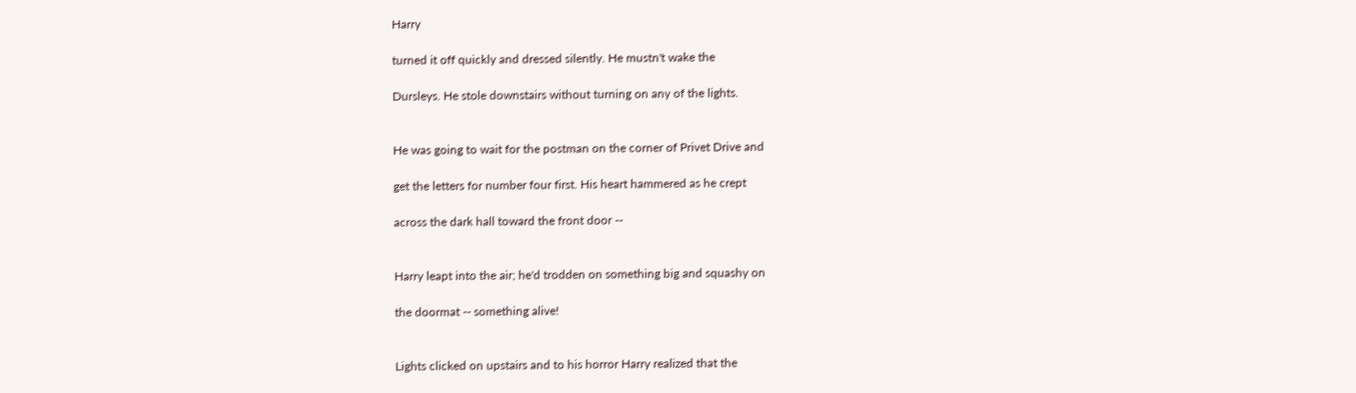Harry

turned it off quickly and dressed silently. He mustn't wake the

Dursleys. He stole downstairs without turning on any of the lights.


He was going to wait for the postman on the corner of Privet Drive and

get the letters for number four first. His heart hammered as he crept

across the dark hall toward the front door --


Harry leapt into the air; he'd trodden on something big and squashy on

the doormat -- something alive!


Lights clicked on upstairs and to his horror Harry realized that the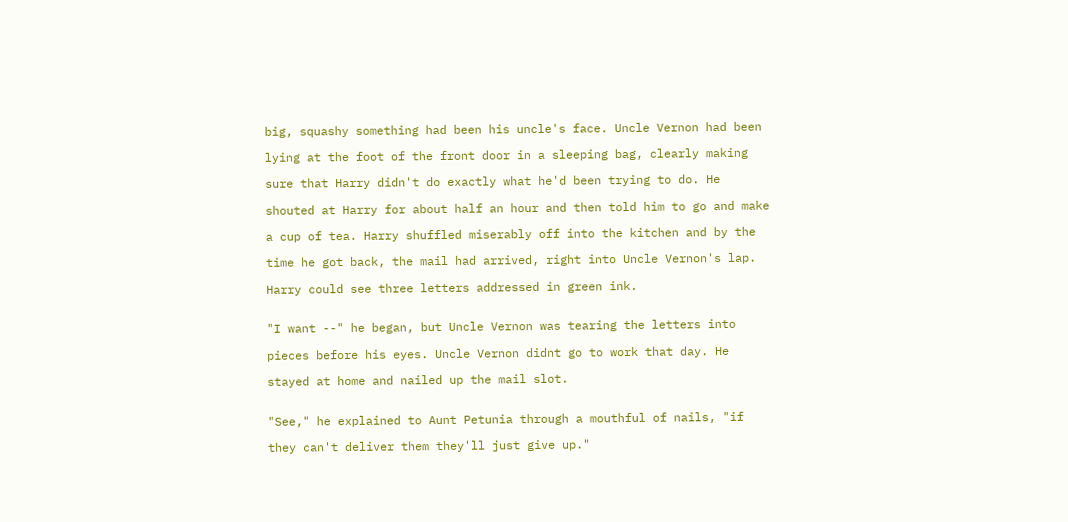big, squashy something had been his uncle's face. Uncle Vernon had been

lying at the foot of the front door in a sleeping bag, clearly making

sure that Harry didn't do exactly what he'd been trying to do. He

shouted at Harry for about half an hour and then told him to go and make

a cup of tea. Harry shuffled miserably off into the kitchen and by the

time he got back, the mail had arrived, right into Uncle Vernon's lap.

Harry could see three letters addressed in green ink.


"I want --" he began, but Uncle Vernon was tearing the letters into

pieces before his eyes. Uncle Vernon didnt go to work that day. He

stayed at home and nailed up the mail slot.


"See," he explained to Aunt Petunia through a mouthful of nails, "if

they can't deliver them they'll just give up."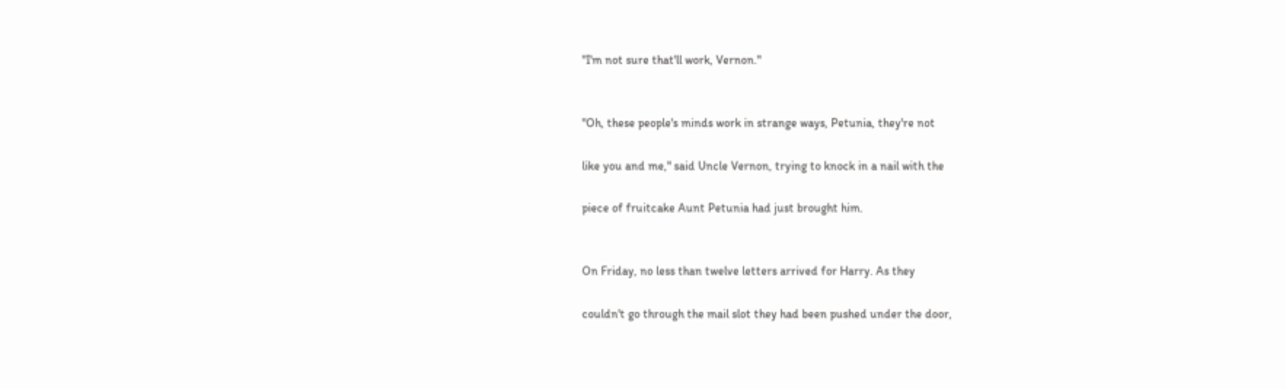"I'm not sure that'll work, Vernon."


"Oh, these people's minds work in strange ways, Petunia, they're not

like you and me," said Uncle Vernon, trying to knock in a nail with the

piece of fruitcake Aunt Petunia had just brought him.


On Friday, no less than twelve letters arrived for Harry. As they

couldn't go through the mail slot they had been pushed under the door,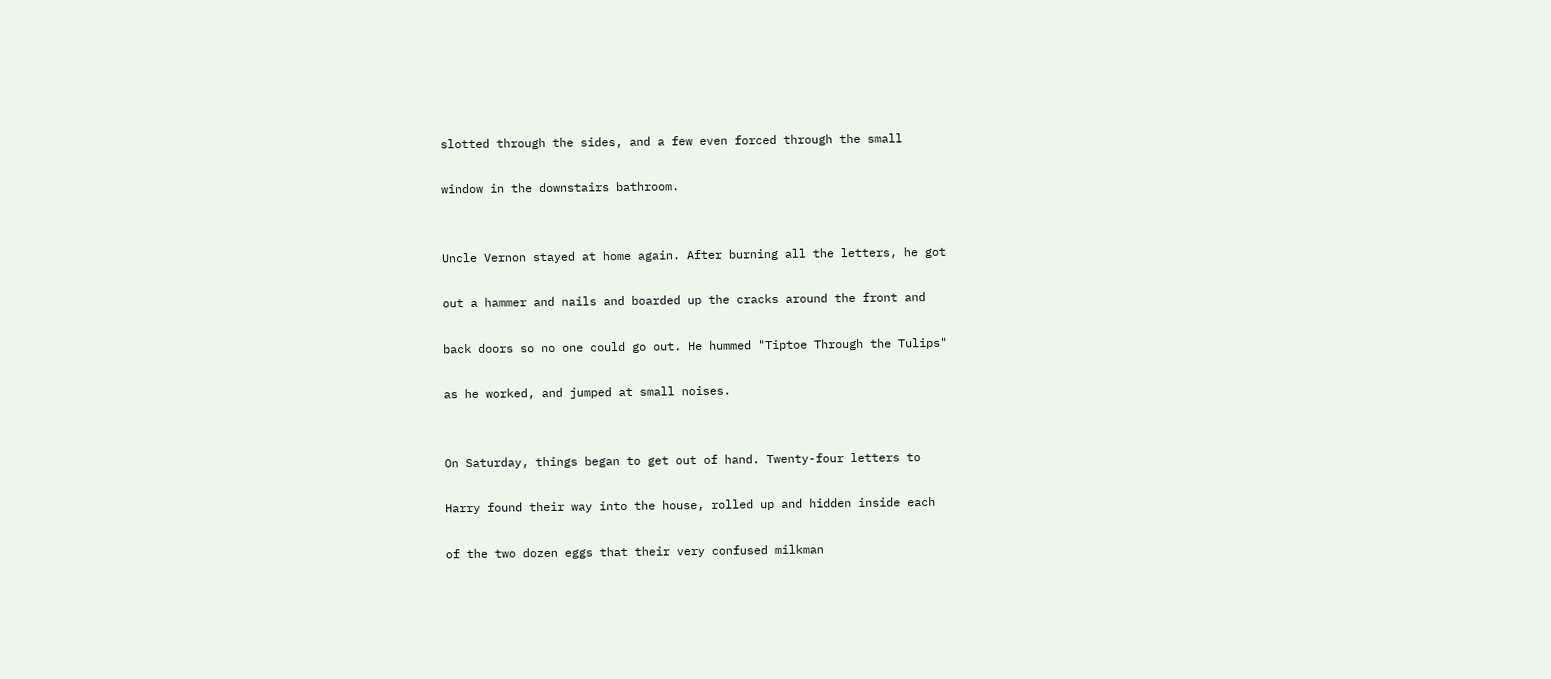slotted through the sides, and a few even forced through the small

window in the downstairs bathroom.


Uncle Vernon stayed at home again. After burning all the letters, he got

out a hammer and nails and boarded up the cracks around the front and

back doors so no one could go out. He hummed "Tiptoe Through the Tulips"

as he worked, and jumped at small noises.


On Saturday, things began to get out of hand. Twenty-four letters to

Harry found their way into the house, rolled up and hidden inside each

of the two dozen eggs that their very confused milkman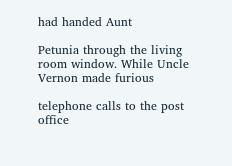had handed Aunt

Petunia through the living room window. While Uncle Vernon made furious

telephone calls to the post office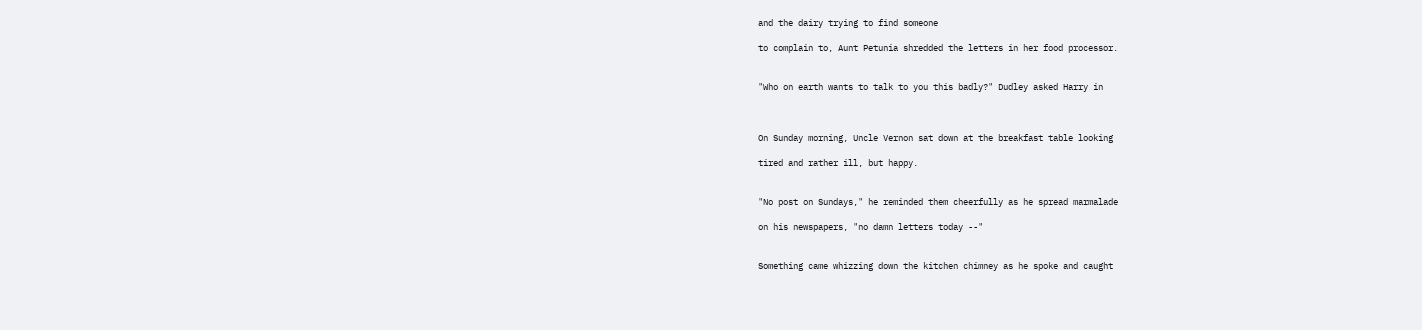and the dairy trying to find someone

to complain to, Aunt Petunia shredded the letters in her food processor.


"Who on earth wants to talk to you this badly?" Dudley asked Harry in



On Sunday morning, Uncle Vernon sat down at the breakfast table looking

tired and rather ill, but happy.


"No post on Sundays," he reminded them cheerfully as he spread marmalade

on his newspapers, "no damn letters today --"


Something came whizzing down the kitchen chimney as he spoke and caught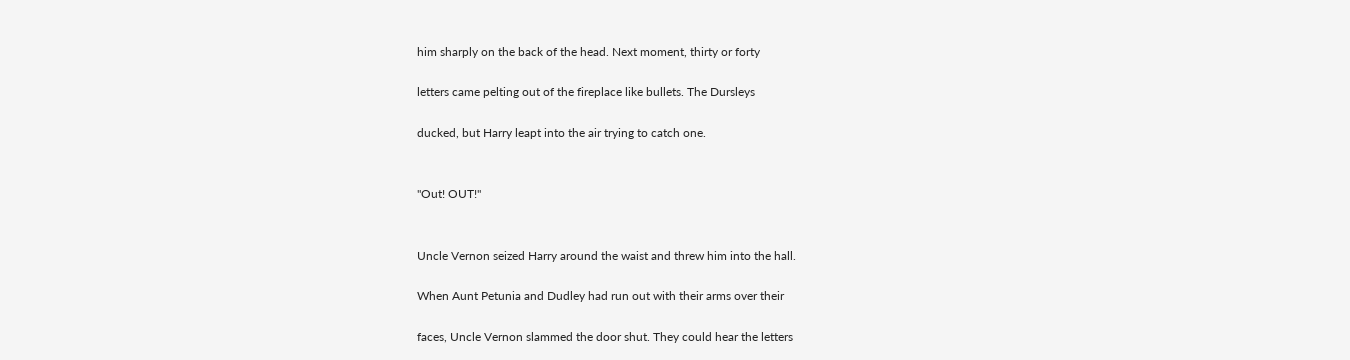him sharply on the back of the head. Next moment, thirty or forty

letters came pelting out of the fireplace like bullets. The Dursleys

ducked, but Harry leapt into the air trying to catch one.


"Out! OUT!"


Uncle Vernon seized Harry around the waist and threw him into the hall.

When Aunt Petunia and Dudley had run out with their arms over their

faces, Uncle Vernon slammed the door shut. They could hear the letters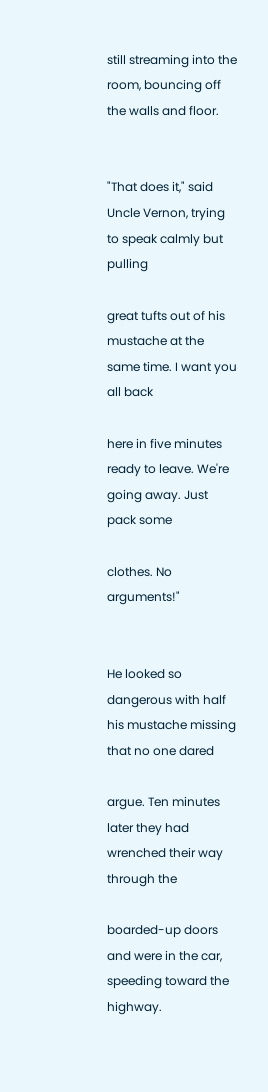still streaming into the room, bouncing off the walls and floor.


"That does it," said Uncle Vernon, trying to speak calmly but pulling

great tufts out of his mustache at the same time. I want you all back

here in five minutes ready to leave. We're going away. Just pack some

clothes. No arguments!"


He looked so dangerous with half his mustache missing that no one dared

argue. Ten minutes later they had wrenched their way through the

boarded-up doors and were in the car, speeding toward the highway.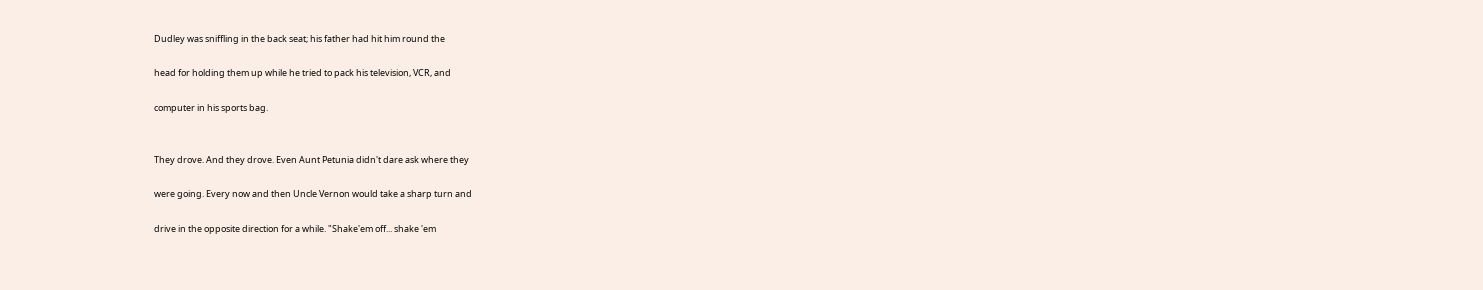Dudley was sniffling in the back seat; his father had hit him round the

head for holding them up while he tried to pack his television, VCR, and

computer in his sports bag.


They drove. And they drove. Even Aunt Petunia didn't dare ask where they

were going. Every now and then Uncle Vernon would take a sharp turn and

drive in the opposite direction for a while. "Shake'em off... shake 'em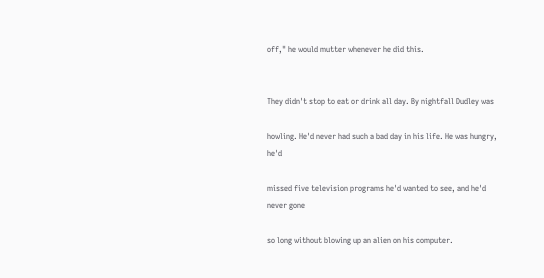off," he would mutter whenever he did this.


They didn't stop to eat or drink all day. By nightfall Dudley was

howling. He'd never had such a bad day in his life. He was hungry, he'd

missed five television programs he'd wanted to see, and he'd never gone

so long without blowing up an alien on his computer.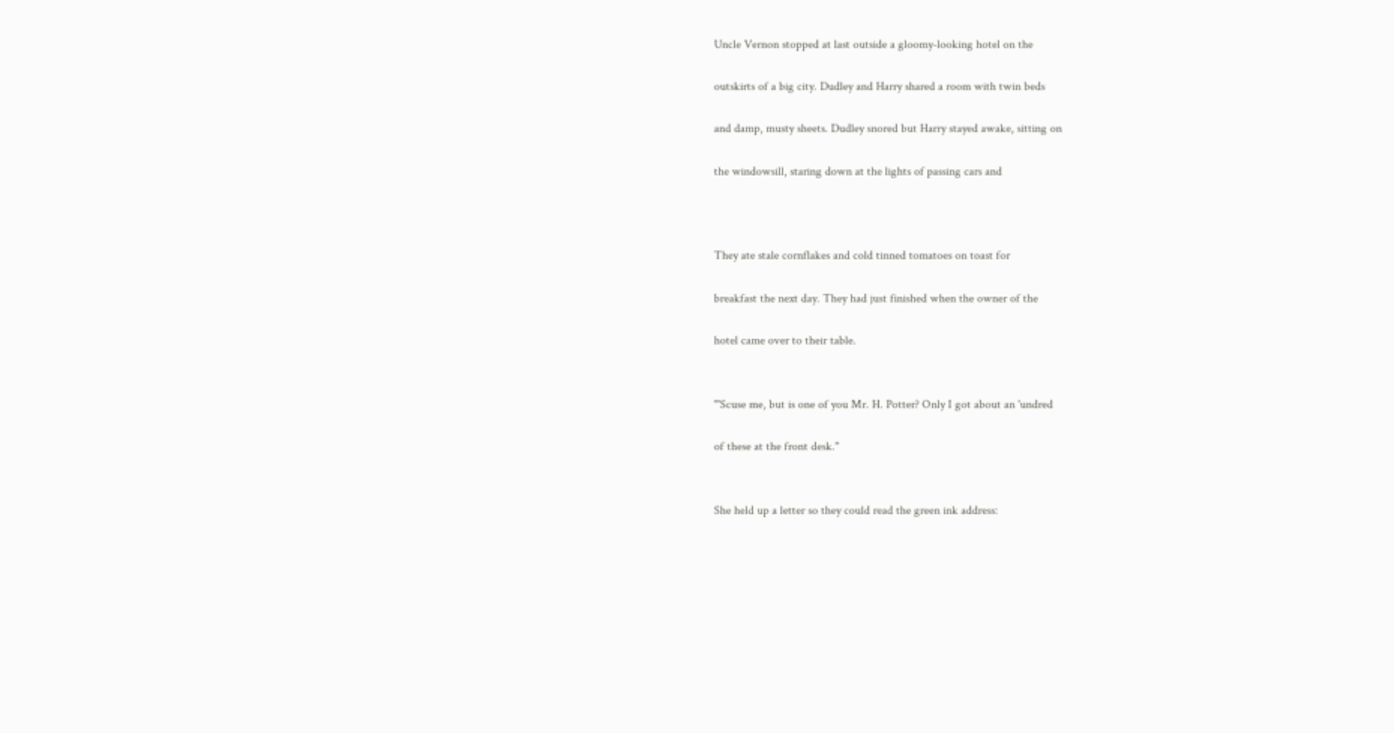Uncle Vernon stopped at last outside a gloomy-looking hotel on the

outskirts of a big city. Dudley and Harry shared a room with twin beds

and damp, musty sheets. Dudley snored but Harry stayed awake, sitting on

the windowsill, staring down at the lights of passing cars and



They ate stale cornflakes and cold tinned tomatoes on toast for

breakfast the next day. They had just finished when the owner of the

hotel came over to their table.


"'Scuse me, but is one of you Mr. H. Potter? Only I got about an 'undred

of these at the front desk."


She held up a letter so they could read the green ink address: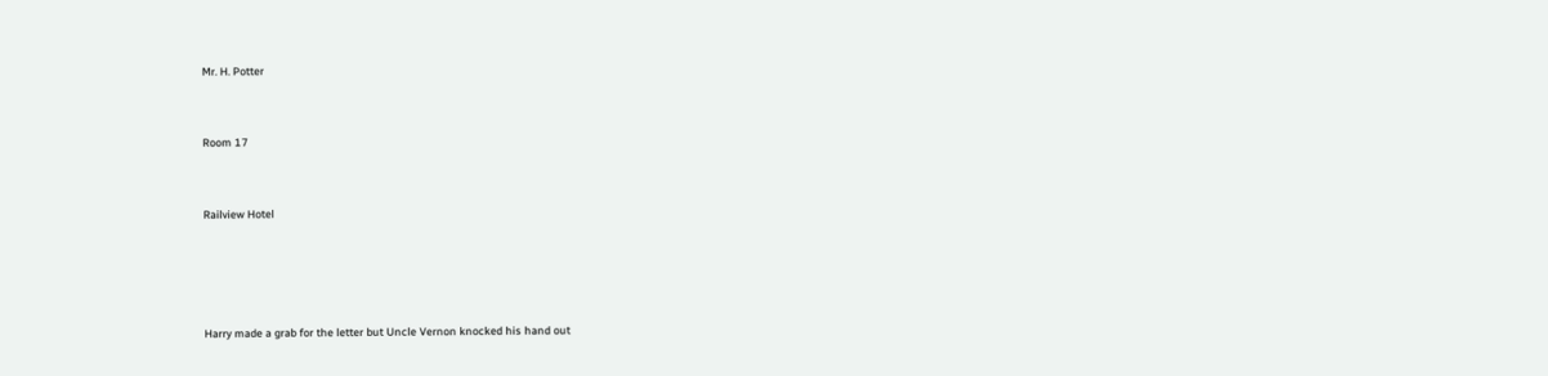Mr. H. Potter


Room 17


Railview Hotel




Harry made a grab for the letter but Uncle Vernon knocked his hand out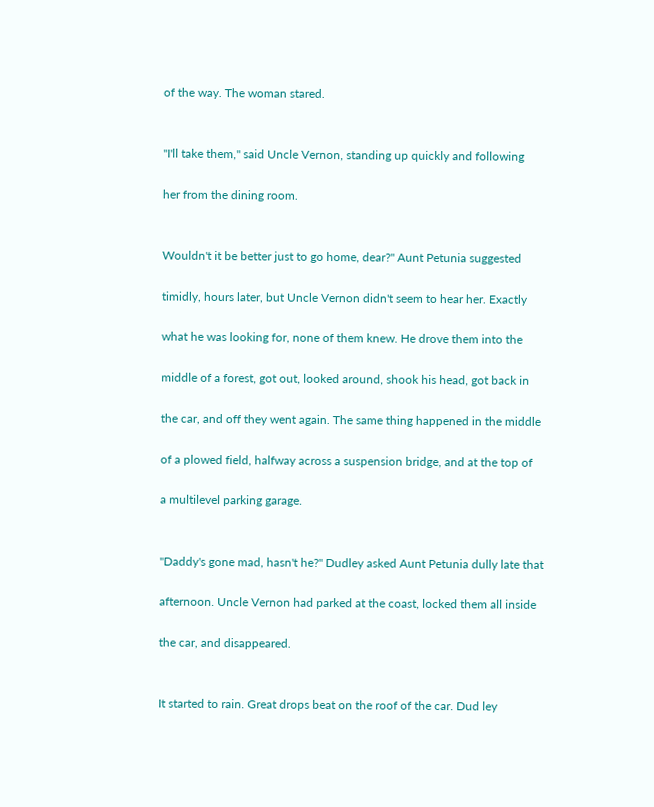of the way. The woman stared.


"I'll take them," said Uncle Vernon, standing up quickly and following

her from the dining room.


Wouldn't it be better just to go home, dear?" Aunt Petunia suggested

timidly, hours later, but Uncle Vernon didn't seem to hear her. Exactly

what he was looking for, none of them knew. He drove them into the

middle of a forest, got out, looked around, shook his head, got back in

the car, and off they went again. The same thing happened in the middle

of a plowed field, halfway across a suspension bridge, and at the top of

a multilevel parking garage.


"Daddy's gone mad, hasn't he?" Dudley asked Aunt Petunia dully late that

afternoon. Uncle Vernon had parked at the coast, locked them all inside

the car, and disappeared.


It started to rain. Great drops beat on the roof of the car. Dud ley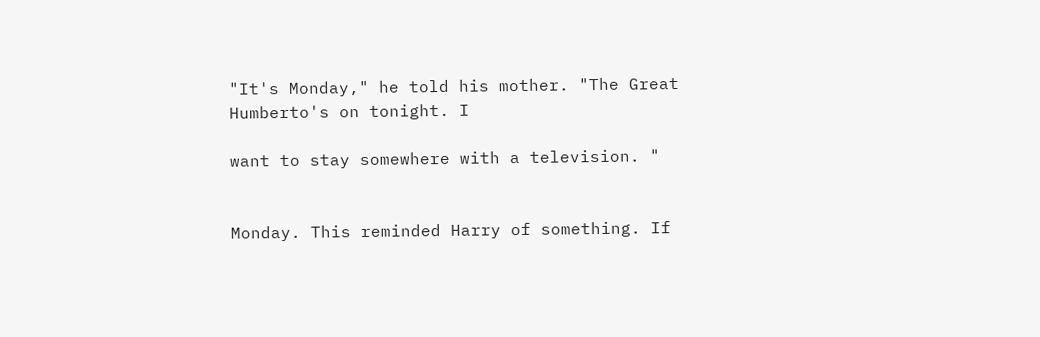"It's Monday," he told his mother. "The Great Humberto's on tonight. I

want to stay somewhere with a television. "


Monday. This reminded Harry of something. If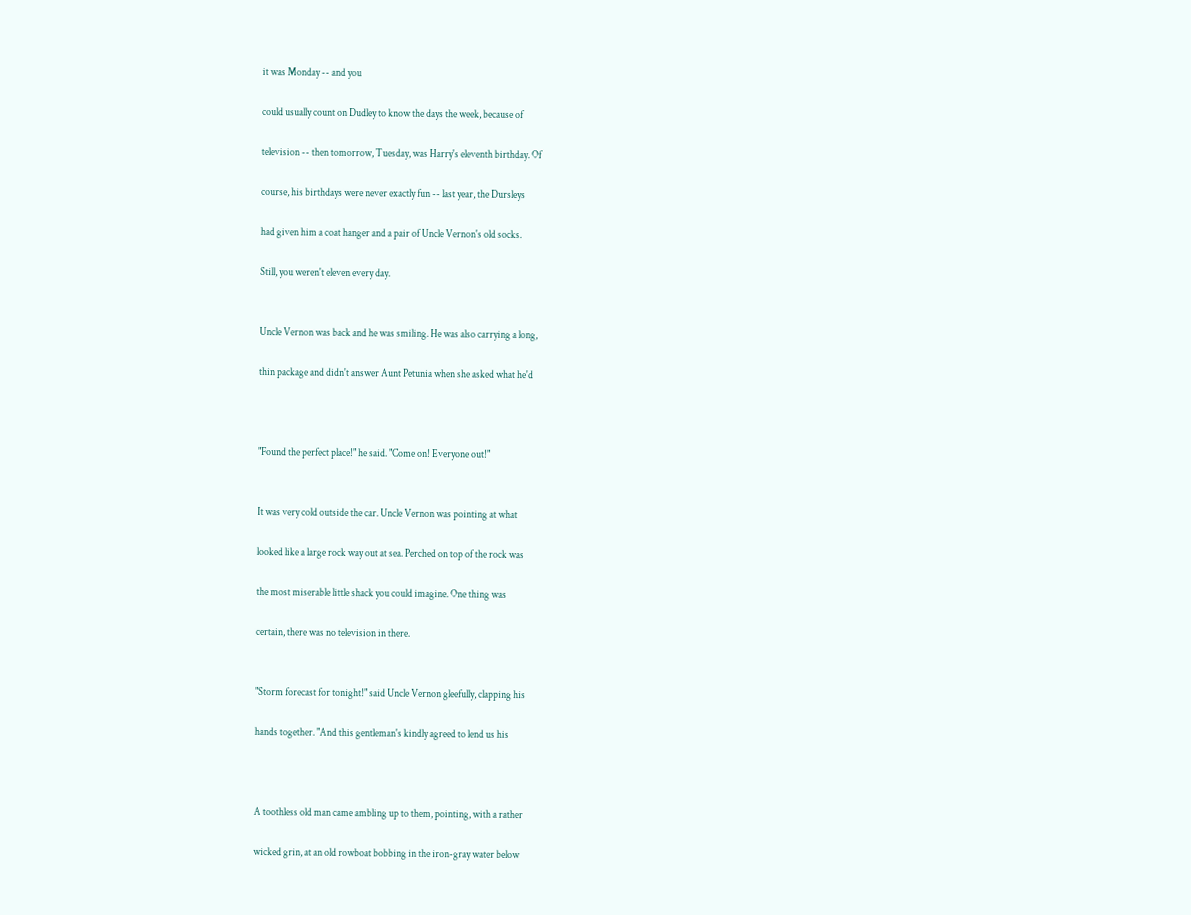it was Monday -- and you

could usually count on Dudley to know the days the week, because of

television -- then tomorrow, Tuesday, was Harry's eleventh birthday. Of

course, his birthdays were never exactly fun -- last year, the Dursleys

had given him a coat hanger and a pair of Uncle Vernon's old socks.

Still, you weren't eleven every day.


Uncle Vernon was back and he was smiling. He was also carrying a long,

thin package and didn't answer Aunt Petunia when she asked what he'd



"Found the perfect place!" he said. "Come on! Everyone out!"


It was very cold outside the car. Uncle Vernon was pointing at what

looked like a large rock way out at sea. Perched on top of the rock was

the most miserable little shack you could imagine. One thing was

certain, there was no television in there.


"Storm forecast for tonight!" said Uncle Vernon gleefully, clapping his

hands together. "And this gentleman's kindly agreed to lend us his



A toothless old man came ambling up to them, pointing, with a rather

wicked grin, at an old rowboat bobbing in the iron-gray water below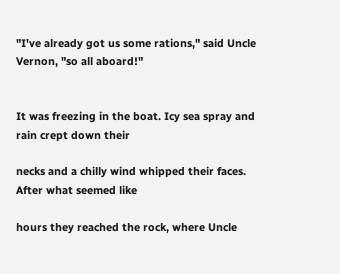"I've already got us some rations," said Uncle Vernon, "so all aboard!"


It was freezing in the boat. Icy sea spray and rain crept down their

necks and a chilly wind whipped their faces. After what seemed like

hours they reached the rock, where Uncle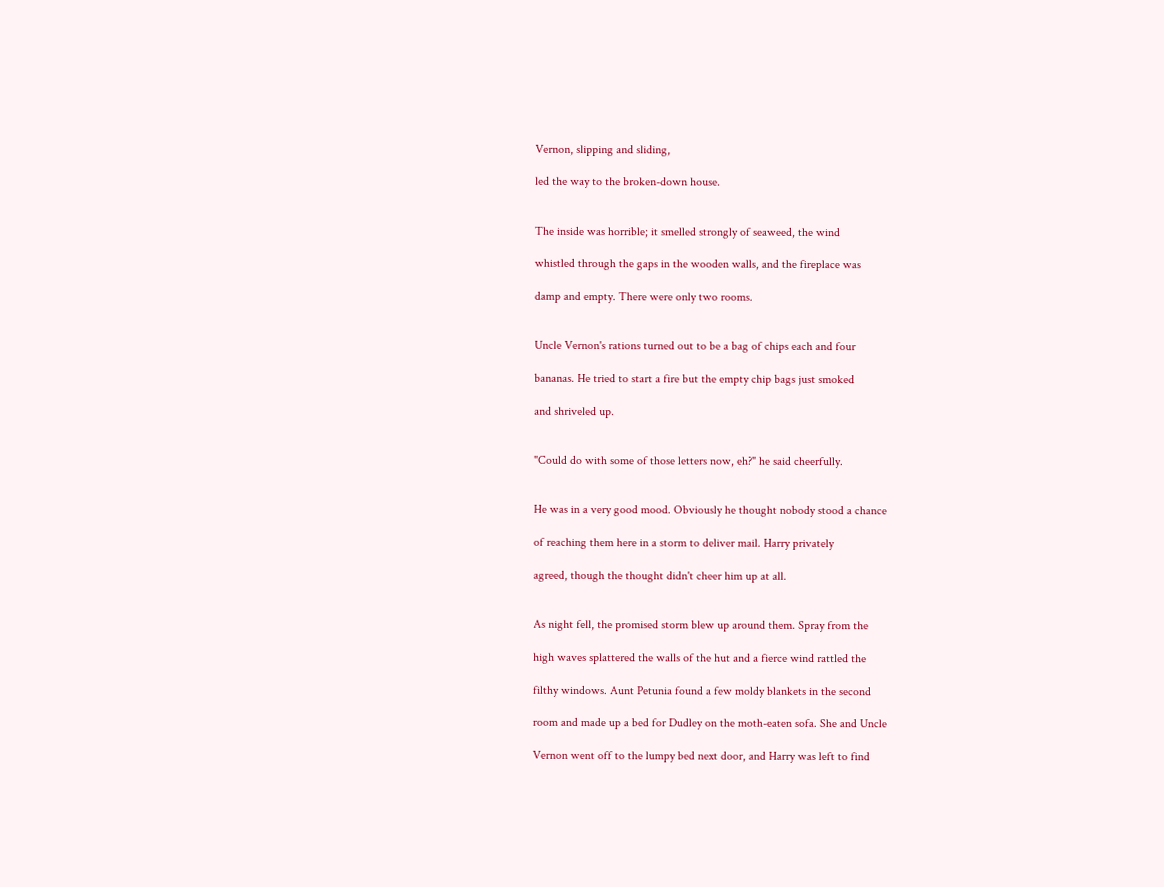Vernon, slipping and sliding,

led the way to the broken-down house.


The inside was horrible; it smelled strongly of seaweed, the wind

whistled through the gaps in the wooden walls, and the fireplace was

damp and empty. There were only two rooms.


Uncle Vernon's rations turned out to be a bag of chips each and four

bananas. He tried to start a fire but the empty chip bags just smoked

and shriveled up.


"Could do with some of those letters now, eh?" he said cheerfully.


He was in a very good mood. Obviously he thought nobody stood a chance

of reaching them here in a storm to deliver mail. Harry privately

agreed, though the thought didn't cheer him up at all.


As night fell, the promised storm blew up around them. Spray from the

high waves splattered the walls of the hut and a fierce wind rattled the

filthy windows. Aunt Petunia found a few moldy blankets in the second

room and made up a bed for Dudley on the moth-eaten sofa. She and Uncle

Vernon went off to the lumpy bed next door, and Harry was left to find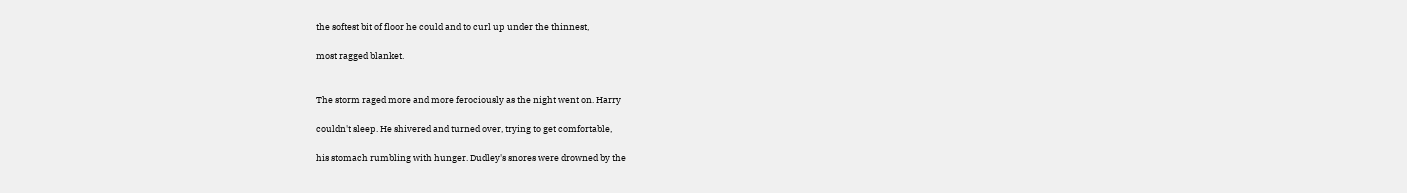the softest bit of floor he could and to curl up under the thinnest,

most ragged blanket.


The storm raged more and more ferociously as the night went on. Harry

couldn't sleep. He shivered and turned over, trying to get comfortable,

his stomach rumbling with hunger. Dudley's snores were drowned by the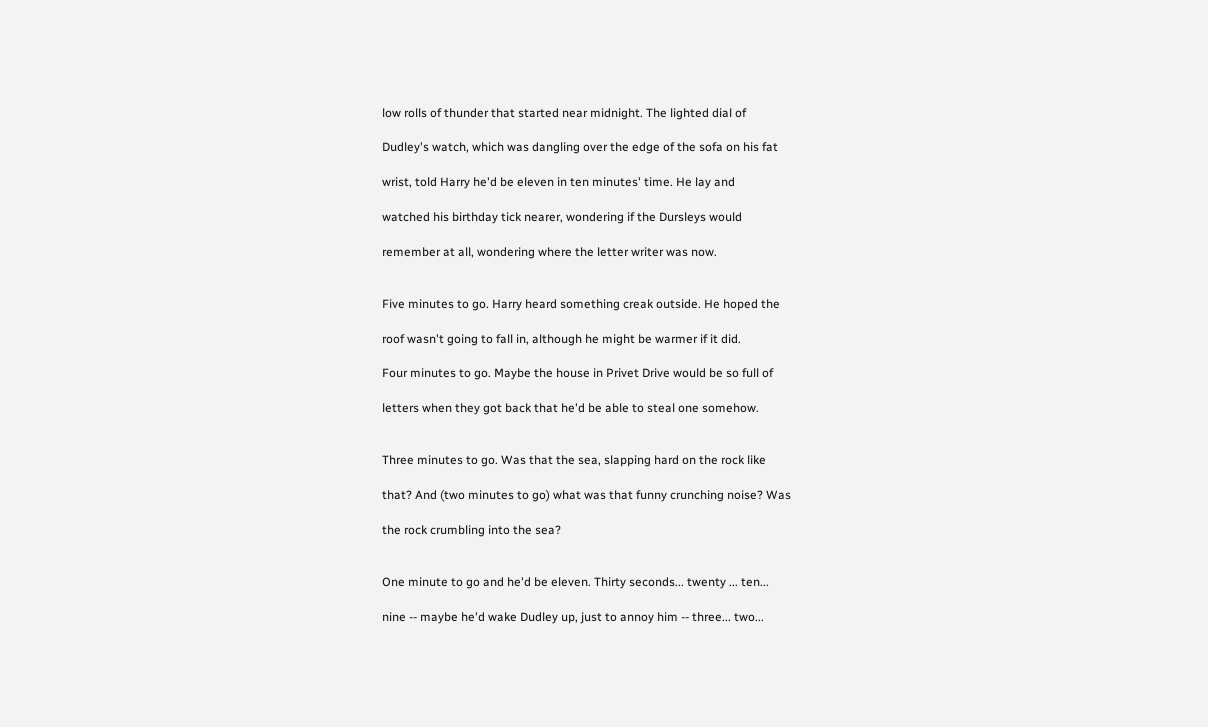low rolls of thunder that started near midnight. The lighted dial of

Dudley's watch, which was dangling over the edge of the sofa on his fat

wrist, told Harry he'd be eleven in ten minutes' time. He lay and

watched his birthday tick nearer, wondering if the Dursleys would

remember at all, wondering where the letter writer was now.


Five minutes to go. Harry heard something creak outside. He hoped the

roof wasn't going to fall in, although he might be warmer if it did.

Four minutes to go. Maybe the house in Privet Drive would be so full of

letters when they got back that he'd be able to steal one somehow.


Three minutes to go. Was that the sea, slapping hard on the rock like

that? And (two minutes to go) what was that funny crunching noise? Was

the rock crumbling into the sea?


One minute to go and he'd be eleven. Thirty seconds... twenty ... ten...

nine -- maybe he'd wake Dudley up, just to annoy him -- three... two...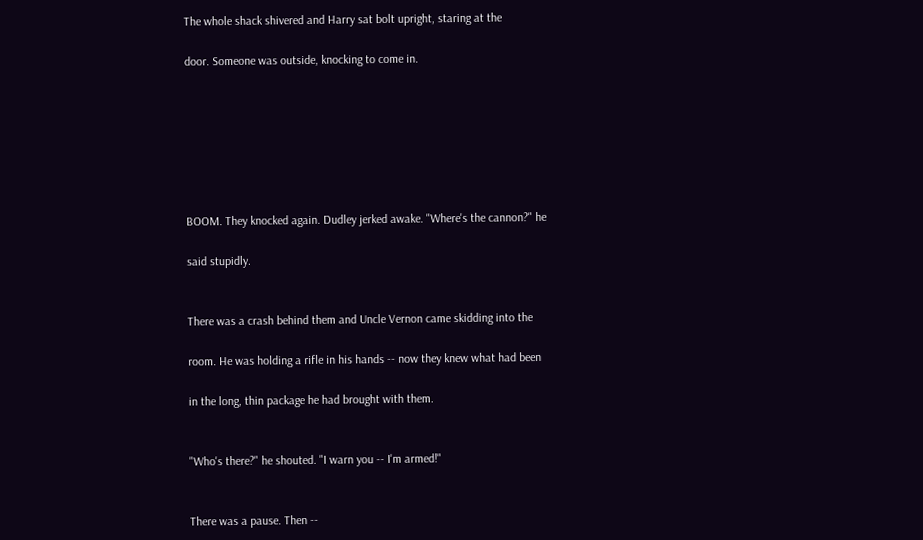The whole shack shivered and Harry sat bolt upright, staring at the

door. Someone was outside, knocking to come in.







BOOM. They knocked again. Dudley jerked awake. "Where's the cannon?" he

said stupidly.


There was a crash behind them and Uncle Vernon came skidding into the

room. He was holding a rifle in his hands -- now they knew what had been

in the long, thin package he had brought with them.


"Who's there?" he shouted. "I warn you -- I'm armed!"


There was a pause. Then --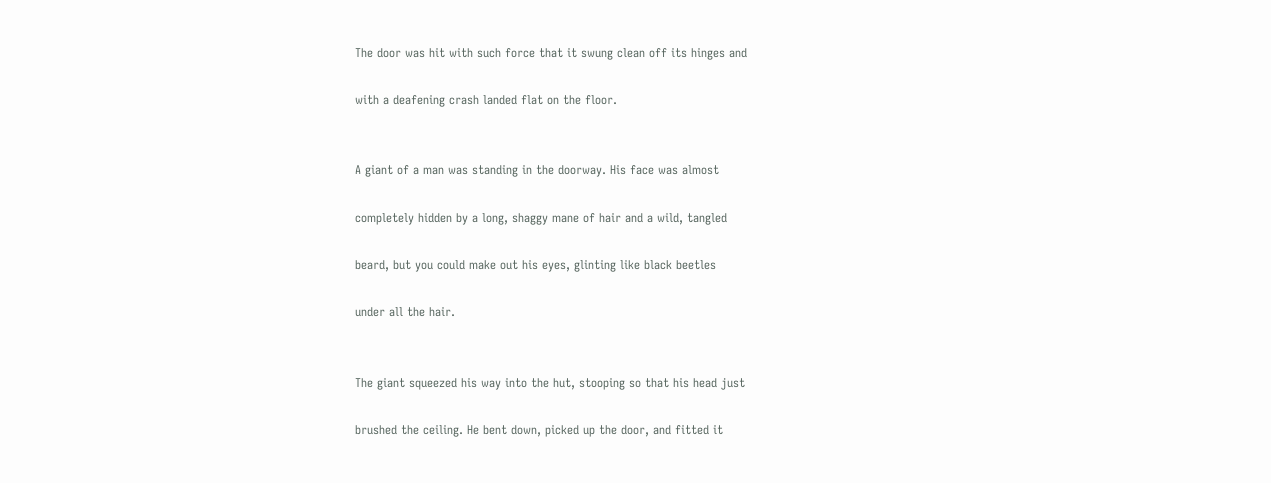The door was hit with such force that it swung clean off its hinges and

with a deafening crash landed flat on the floor.


A giant of a man was standing in the doorway. His face was almost

completely hidden by a long, shaggy mane of hair and a wild, tangled

beard, but you could make out his eyes, glinting like black beetles

under all the hair.


The giant squeezed his way into the hut, stooping so that his head just

brushed the ceiling. He bent down, picked up the door, and fitted it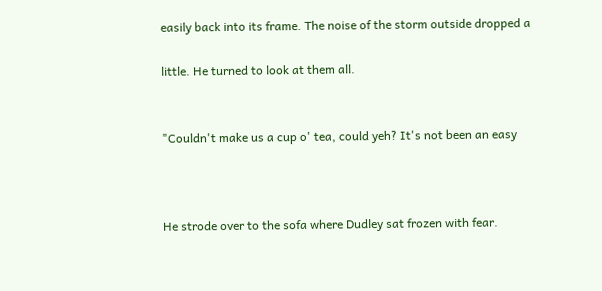easily back into its frame. The noise of the storm outside dropped a

little. He turned to look at them all.


"Couldn't make us a cup o' tea, could yeh? It's not been an easy



He strode over to the sofa where Dudley sat frozen with fear.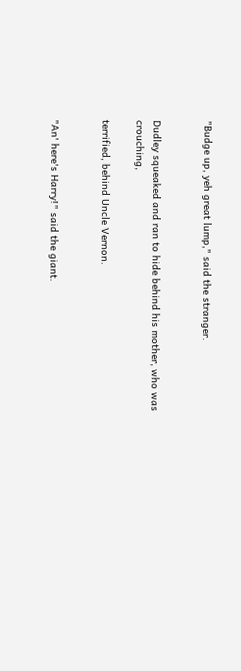"Budge up, yeh great lump," said the stranger.


Dudley squeaked and ran to hide behind his mother, who was crouching,

terrified, behind Uncle Vernon.


"An' here's Harry!" said the giant.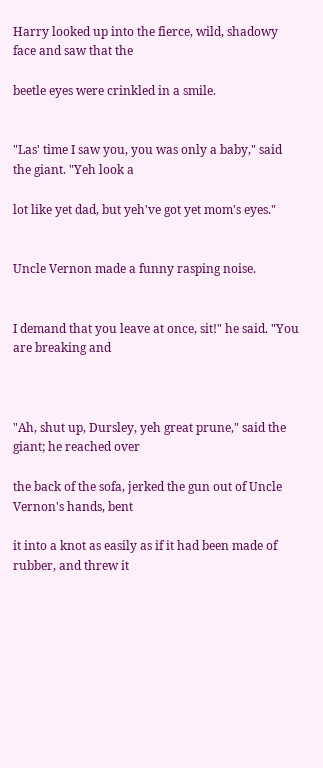Harry looked up into the fierce, wild, shadowy face and saw that the

beetle eyes were crinkled in a smile.


"Las' time I saw you, you was only a baby," said the giant. "Yeh look a

lot like yet dad, but yeh've got yet mom's eyes."


Uncle Vernon made a funny rasping noise.


I demand that you leave at once, sit!" he said. "You are breaking and



"Ah, shut up, Dursley, yeh great prune," said the giant; he reached over

the back of the sofa, jerked the gun out of Uncle Vernon's hands, bent

it into a knot as easily as if it had been made of rubber, and threw it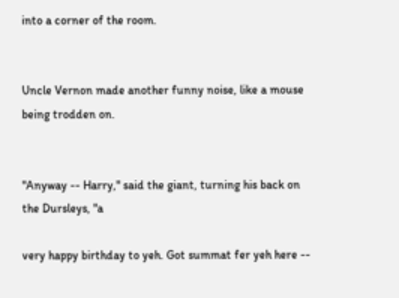into a corner of the room.


Uncle Vernon made another funny noise, like a mouse being trodden on.


"Anyway -- Harry," said the giant, turning his back on the Dursleys, "a

very happy birthday to yeh. Got summat fer yeh here --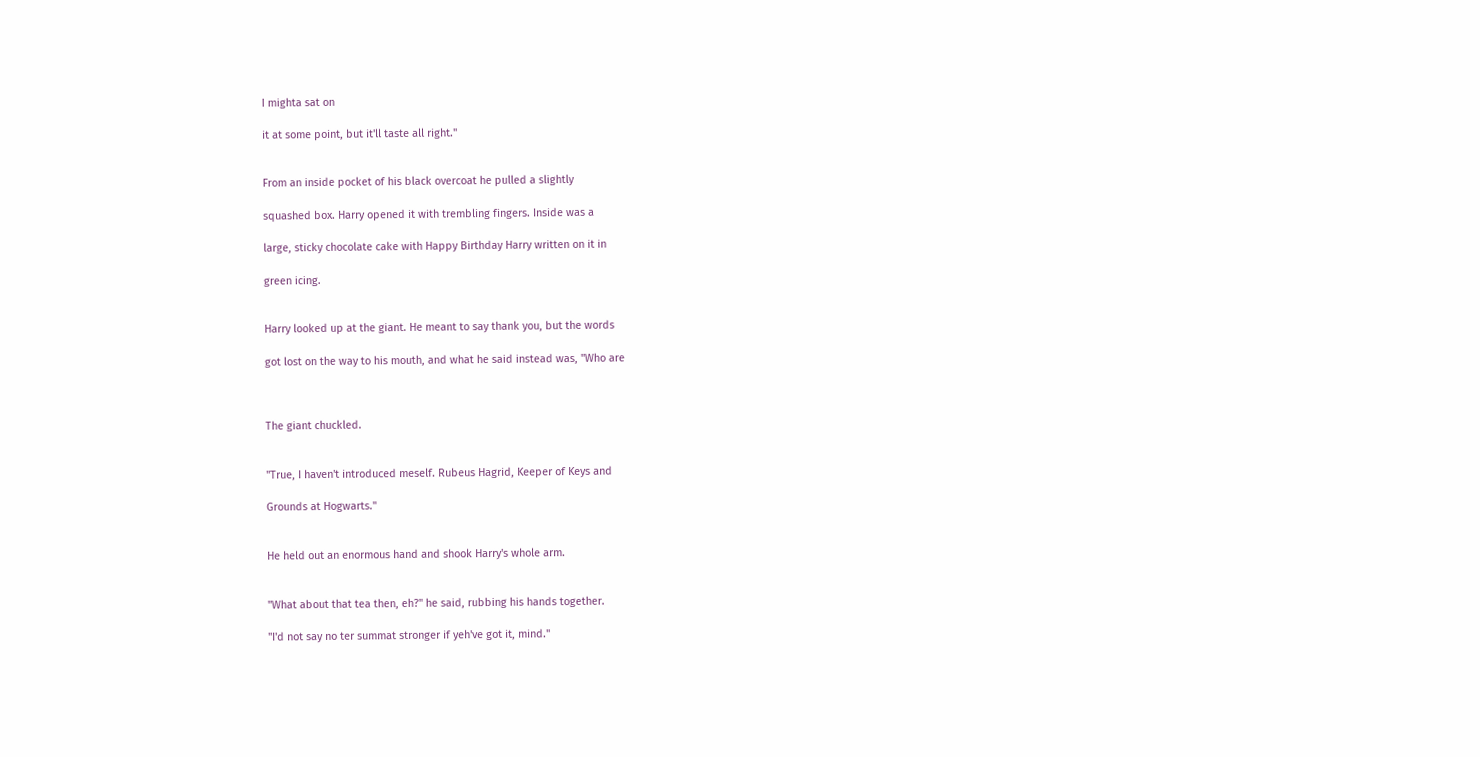I mighta sat on

it at some point, but it'll taste all right."


From an inside pocket of his black overcoat he pulled a slightly

squashed box. Harry opened it with trembling fingers. Inside was a

large, sticky chocolate cake with Happy Birthday Harry written on it in

green icing.


Harry looked up at the giant. He meant to say thank you, but the words

got lost on the way to his mouth, and what he said instead was, "Who are



The giant chuckled.


"True, I haven't introduced meself. Rubeus Hagrid, Keeper of Keys and

Grounds at Hogwarts."


He held out an enormous hand and shook Harry's whole arm.


"What about that tea then, eh?" he said, rubbing his hands together.

"I'd not say no ter summat stronger if yeh've got it, mind."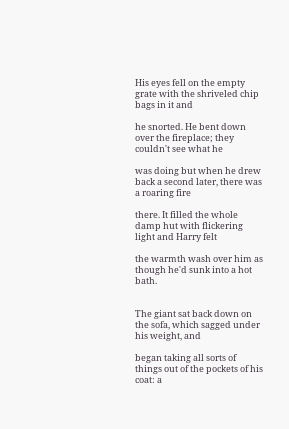His eyes fell on the empty grate with the shriveled chip bags in it and

he snorted. He bent down over the fireplace; they couldn't see what he

was doing but when he drew back a second later, there was a roaring fire

there. It filled the whole damp hut with flickering light and Harry felt

the warmth wash over him as though he'd sunk into a hot bath.


The giant sat back down on the sofa, which sagged under his weight, and

began taking all sorts of things out of the pockets of his coat: a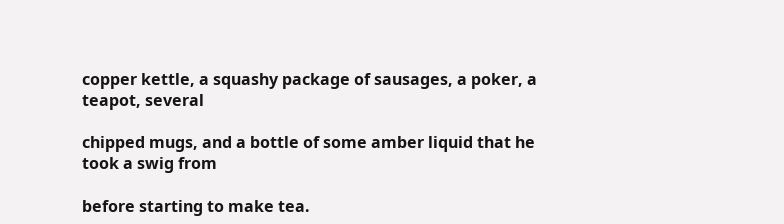copper kettle, a squashy package of sausages, a poker, a teapot, several

chipped mugs, and a bottle of some amber liquid that he took a swig from

before starting to make tea.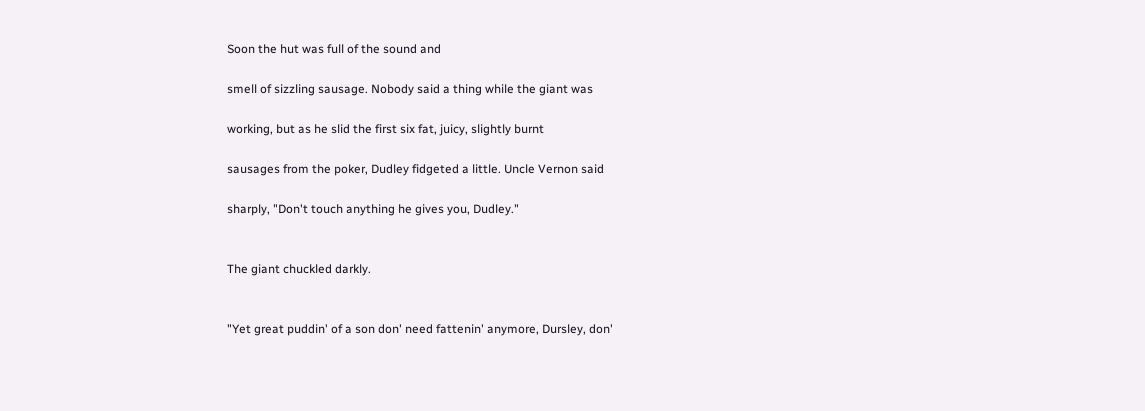Soon the hut was full of the sound and

smell of sizzling sausage. Nobody said a thing while the giant was

working, but as he slid the first six fat, juicy, slightly burnt

sausages from the poker, Dudley fidgeted a little. Uncle Vernon said

sharply, "Don't touch anything he gives you, Dudley."


The giant chuckled darkly.


"Yet great puddin' of a son don' need fattenin' anymore, Dursley, don'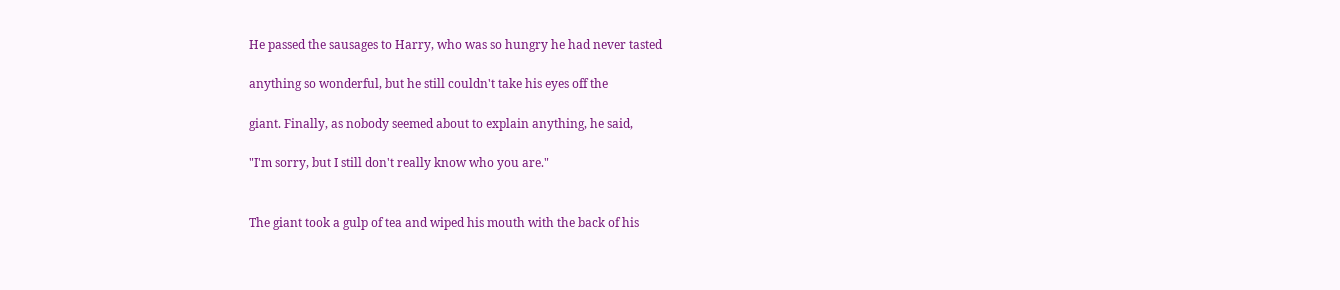He passed the sausages to Harry, who was so hungry he had never tasted

anything so wonderful, but he still couldn't take his eyes off the

giant. Finally, as nobody seemed about to explain anything, he said,

"I'm sorry, but I still don't really know who you are."


The giant took a gulp of tea and wiped his mouth with the back of his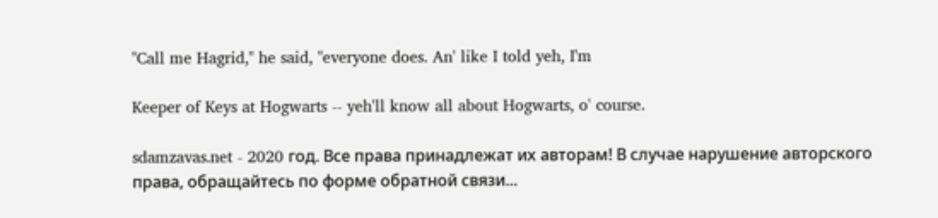"Call me Hagrid," he said, "everyone does. An' like I told yeh, I'm

Keeper of Keys at Hogwarts -- yeh'll know all about Hogwarts, o' course.

sdamzavas.net - 2020 год. Все права принадлежат их авторам! В случае нарушение авторского права, обращайтесь по форме обратной связи...